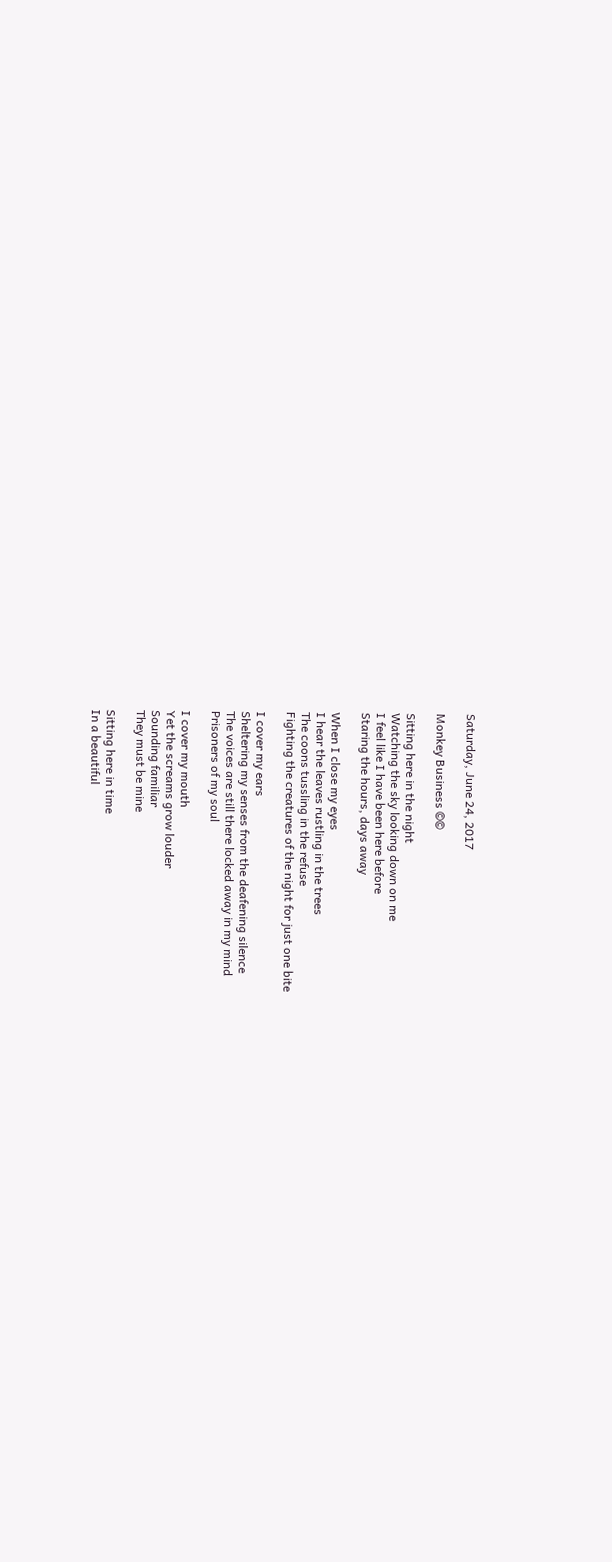Saturday, June 24, 2017

Monkey Business ©©

Sitting here in the night
Watching the sky looking down on me
I feel like I have been here before
Staring the hours, days away

When I close my eyes
I hear the leaves rustling in the trees
The coons tussling in the refuse
Fighting the creatures of the night for just one bite

I cover my ears
Sheltering my senses from the deafening silence
The voices are still there locked away in my mind
Prisoners of my soul

I cover my mouth
Yet the screams grow louder
Sounding familiar
They must be mine

Sitting here in time
In a beautiful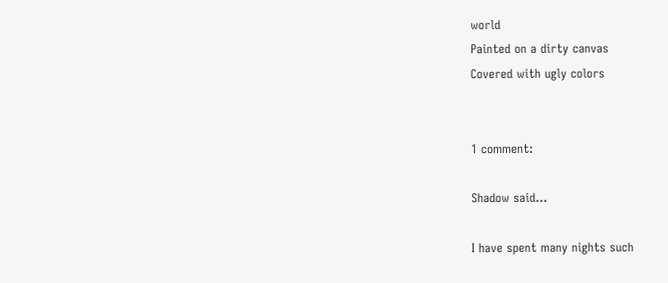world
Painted on a dirty canvas
Covered with ugly colors


1 comment:

Shadow said...

I have spent many nights such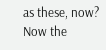as these, now? Now the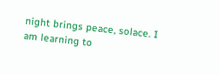night brings peace, solace. I am learning to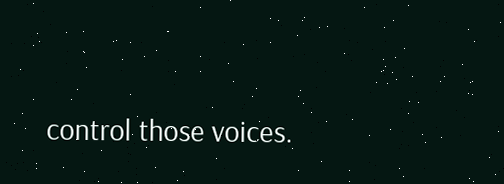control those voices.